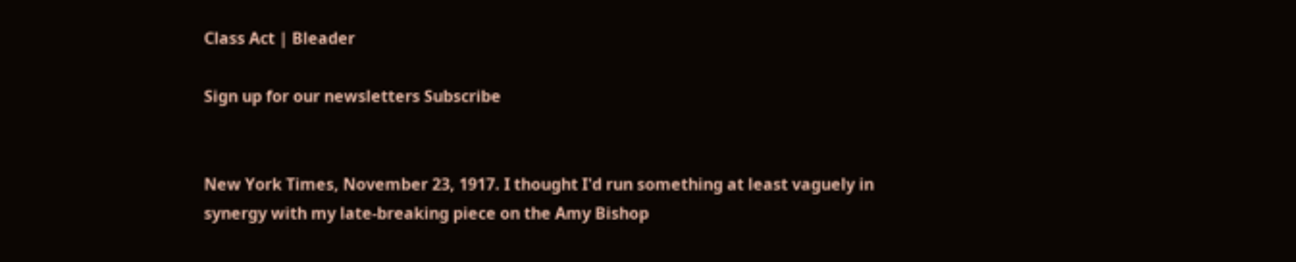Class Act | Bleader

Sign up for our newsletters Subscribe


New York Times, November 23, 1917. I thought I'd run something at least vaguely in synergy with my late-breaking piece on the Amy Bishop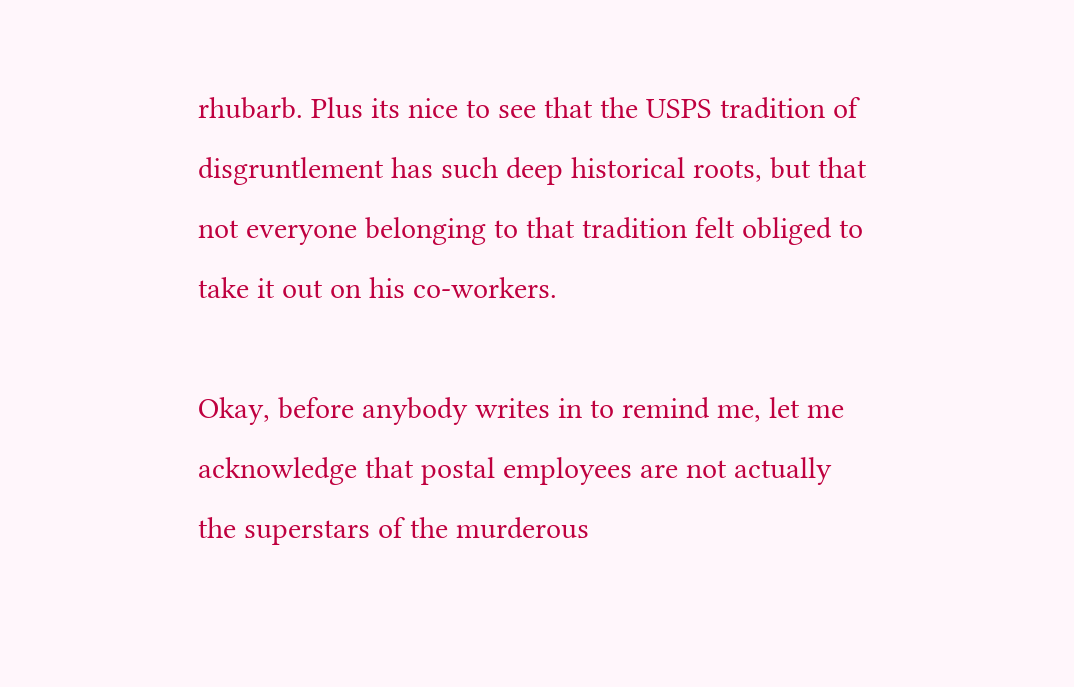rhubarb. Plus its nice to see that the USPS tradition of disgruntlement has such deep historical roots, but that not everyone belonging to that tradition felt obliged to take it out on his co-workers.

Okay, before anybody writes in to remind me, let me acknowledge that postal employees are not actually the superstars of the murderous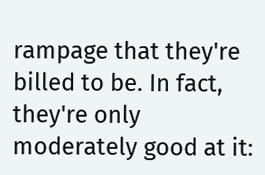rampage that they're billed to be. In fact, they're only moderately good at it: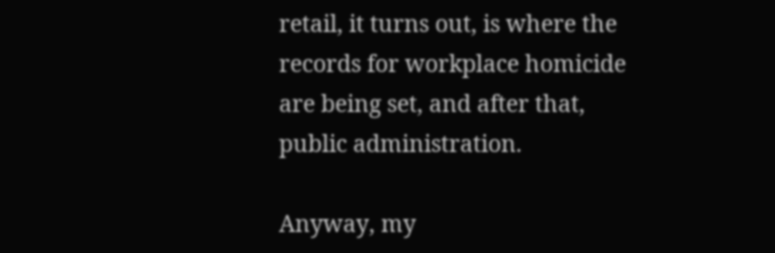retail, it turns out, is where the records for workplace homicide are being set, and after that, public administration.

Anyway, my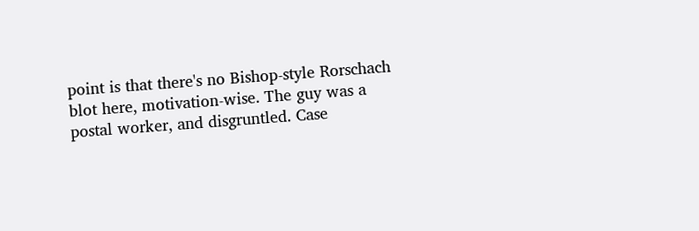point is that there's no Bishop-style Rorschach blot here, motivation-wise. The guy was a postal worker, and disgruntled. Case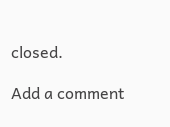closed.

Add a comment